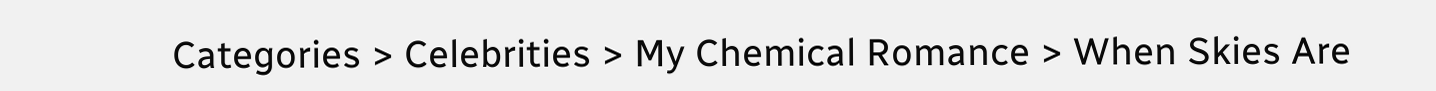Categories > Celebrities > My Chemical Romance > When Skies Are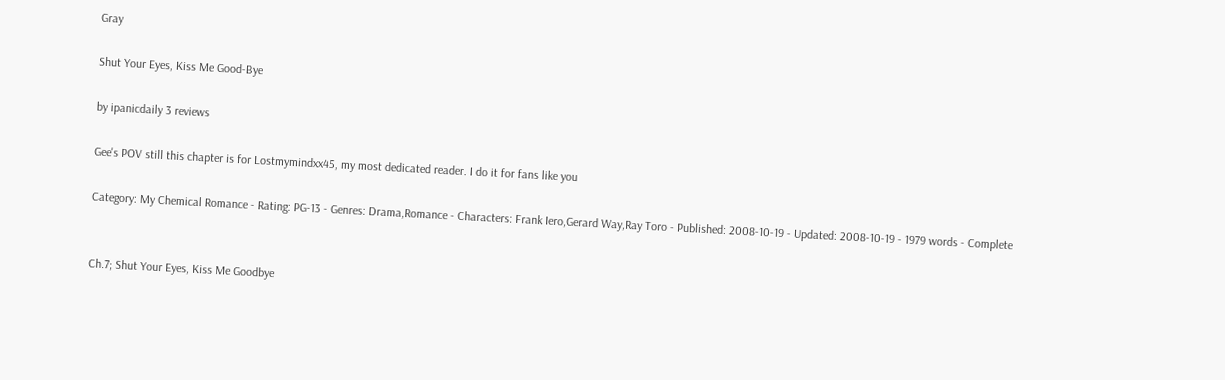Gray

Shut Your Eyes, Kiss Me Good-Bye

by ipanicdaily 3 reviews

Gee's POV still this chapter is for Lostmymindxx45, my most dedicated reader. I do it for fans like you

Category: My Chemical Romance - Rating: PG-13 - Genres: Drama,Romance - Characters: Frank Iero,Gerard Way,Ray Toro - Published: 2008-10-19 - Updated: 2008-10-19 - 1979 words - Complete


Ch.7; Shut Your Eyes, Kiss Me Goodbye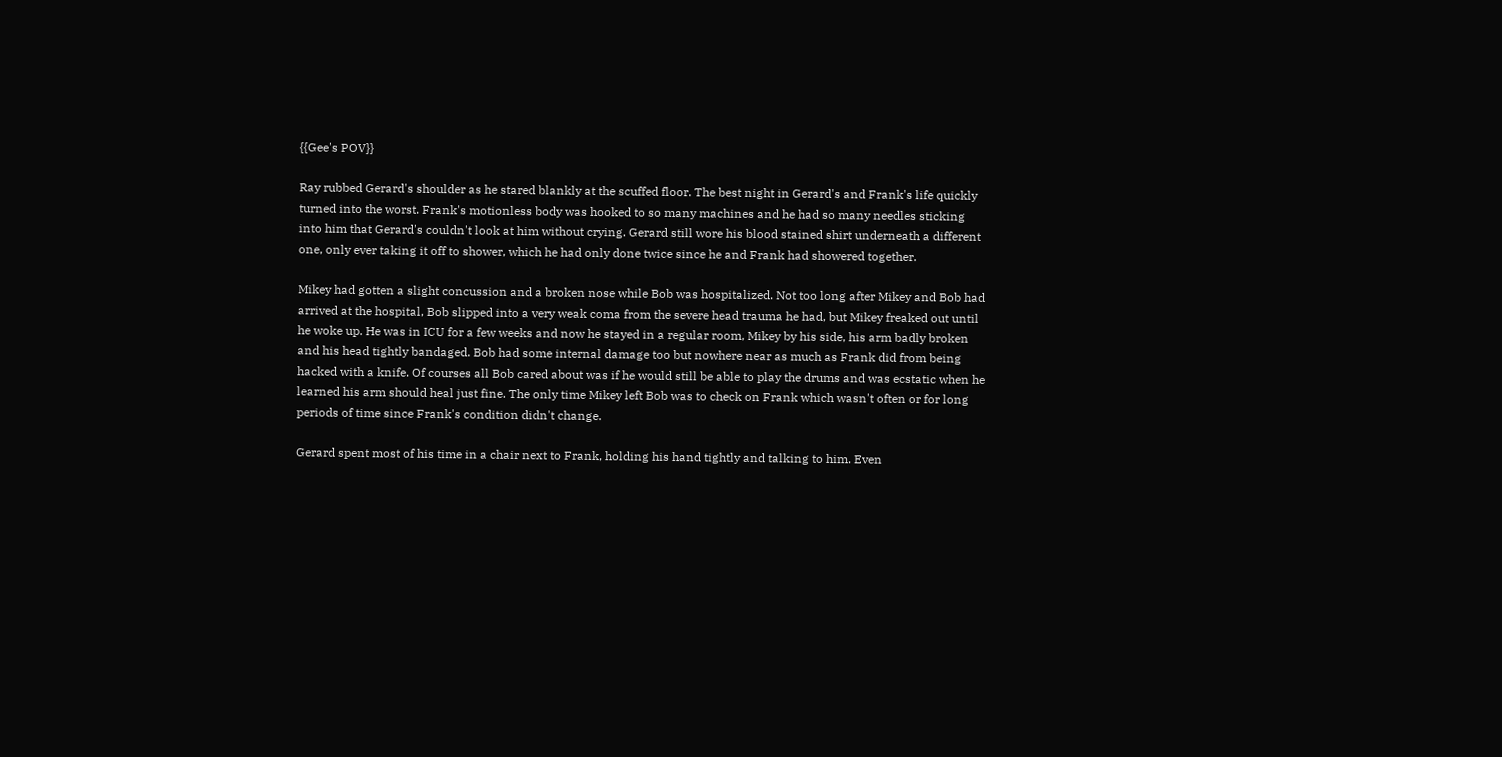{{Gee's POV}}

Ray rubbed Gerard's shoulder as he stared blankly at the scuffed floor. The best night in Gerard's and Frank's life quickly turned into the worst. Frank's motionless body was hooked to so many machines and he had so many needles sticking into him that Gerard's couldn't look at him without crying. Gerard still wore his blood stained shirt underneath a different one, only ever taking it off to shower, which he had only done twice since he and Frank had showered together.

Mikey had gotten a slight concussion and a broken nose while Bob was hospitalized. Not too long after Mikey and Bob had arrived at the hospital, Bob slipped into a very weak coma from the severe head trauma he had, but Mikey freaked out until he woke up. He was in ICU for a few weeks and now he stayed in a regular room, Mikey by his side, his arm badly broken and his head tightly bandaged. Bob had some internal damage too but nowhere near as much as Frank did from being hacked with a knife. Of courses all Bob cared about was if he would still be able to play the drums and was ecstatic when he learned his arm should heal just fine. The only time Mikey left Bob was to check on Frank which wasn't often or for long periods of time since Frank's condition didn't change.

Gerard spent most of his time in a chair next to Frank, holding his hand tightly and talking to him. Even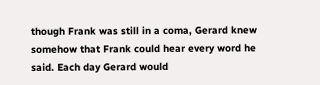though Frank was still in a coma, Gerard knew somehow that Frank could hear every word he said. Each day Gerard would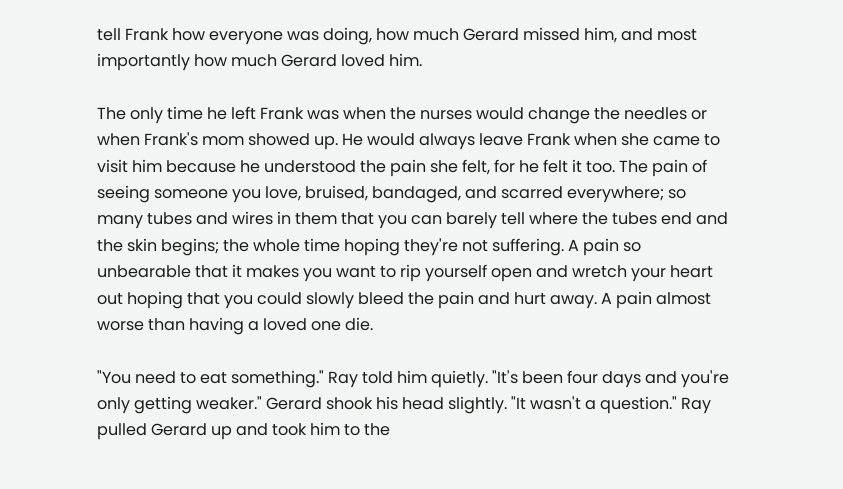tell Frank how everyone was doing, how much Gerard missed him, and most importantly how much Gerard loved him.

The only time he left Frank was when the nurses would change the needles or when Frank's mom showed up. He would always leave Frank when she came to visit him because he understood the pain she felt, for he felt it too. The pain of seeing someone you love, bruised, bandaged, and scarred everywhere; so many tubes and wires in them that you can barely tell where the tubes end and the skin begins; the whole time hoping they're not suffering. A pain so unbearable that it makes you want to rip yourself open and wretch your heart out hoping that you could slowly bleed the pain and hurt away. A pain almost worse than having a loved one die.

"You need to eat something." Ray told him quietly. "It's been four days and you're only getting weaker." Gerard shook his head slightly. "It wasn't a question." Ray pulled Gerard up and took him to the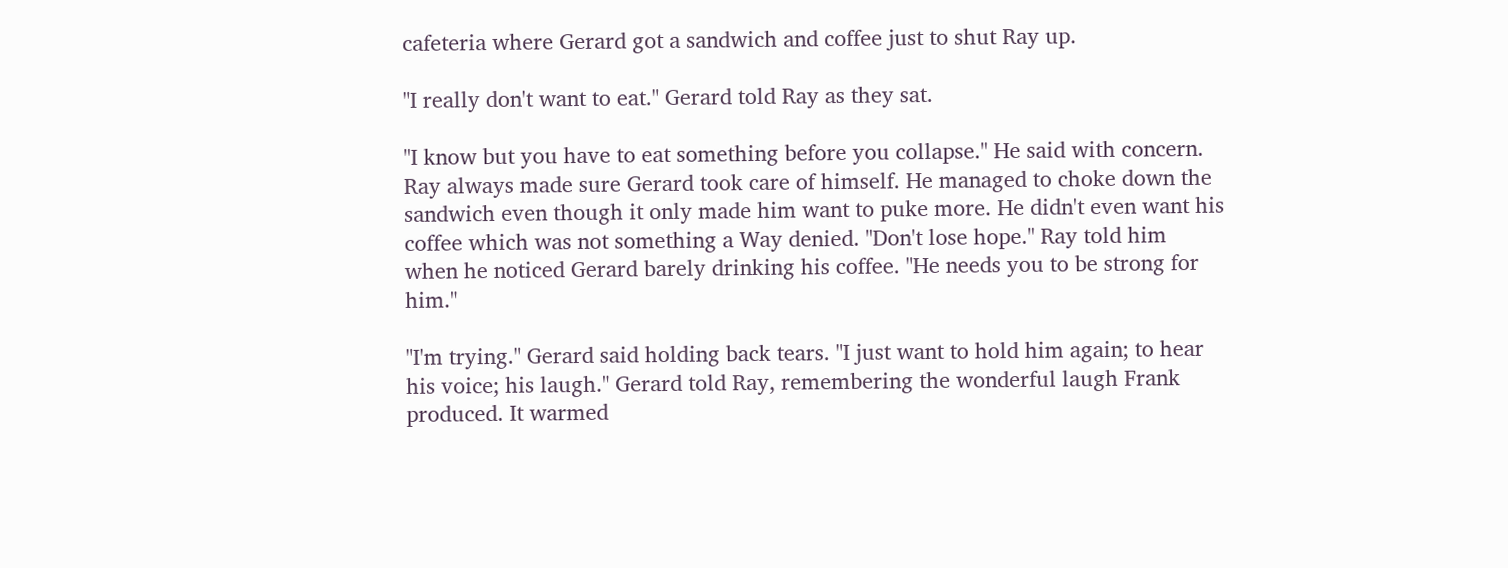cafeteria where Gerard got a sandwich and coffee just to shut Ray up.

"I really don't want to eat." Gerard told Ray as they sat.

"I know but you have to eat something before you collapse." He said with concern. Ray always made sure Gerard took care of himself. He managed to choke down the sandwich even though it only made him want to puke more. He didn't even want his coffee which was not something a Way denied. "Don't lose hope." Ray told him when he noticed Gerard barely drinking his coffee. "He needs you to be strong for him."

"I'm trying." Gerard said holding back tears. "I just want to hold him again; to hear his voice; his laugh." Gerard told Ray, remembering the wonderful laugh Frank produced. It warmed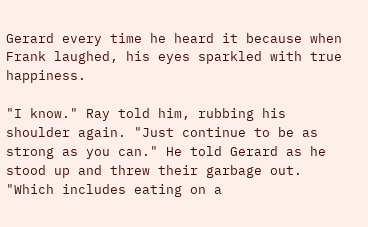Gerard every time he heard it because when Frank laughed, his eyes sparkled with true happiness.

"I know." Ray told him, rubbing his shoulder again. "Just continue to be as strong as you can." He told Gerard as he stood up and threw their garbage out. "Which includes eating on a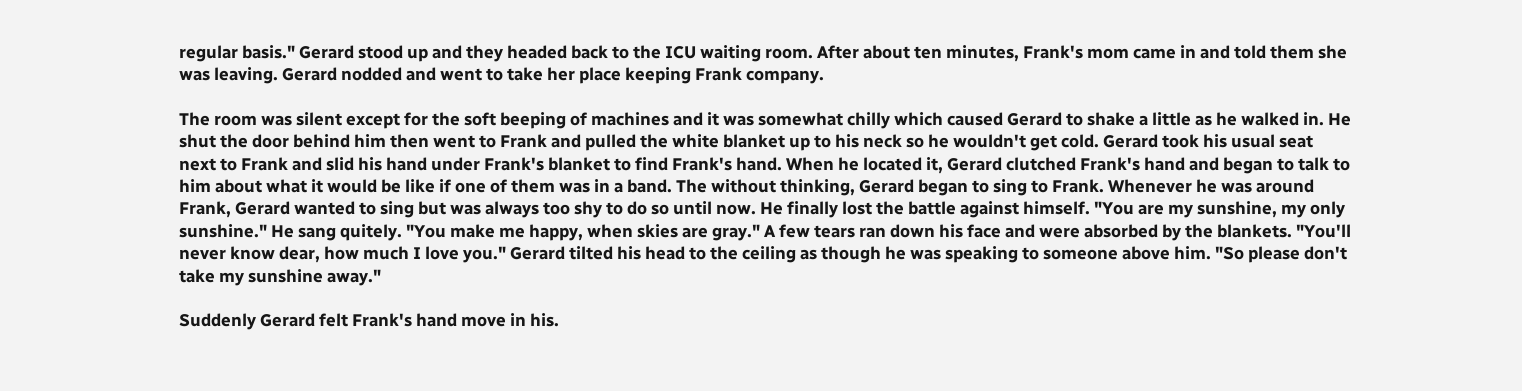regular basis." Gerard stood up and they headed back to the ICU waiting room. After about ten minutes, Frank's mom came in and told them she was leaving. Gerard nodded and went to take her place keeping Frank company.

The room was silent except for the soft beeping of machines and it was somewhat chilly which caused Gerard to shake a little as he walked in. He shut the door behind him then went to Frank and pulled the white blanket up to his neck so he wouldn't get cold. Gerard took his usual seat next to Frank and slid his hand under Frank's blanket to find Frank's hand. When he located it, Gerard clutched Frank's hand and began to talk to him about what it would be like if one of them was in a band. The without thinking, Gerard began to sing to Frank. Whenever he was around Frank, Gerard wanted to sing but was always too shy to do so until now. He finally lost the battle against himself. "You are my sunshine, my only sunshine." He sang quitely. "You make me happy, when skies are gray." A few tears ran down his face and were absorbed by the blankets. "You'll never know dear, how much I love you." Gerard tilted his head to the ceiling as though he was speaking to someone above him. "So please don't take my sunshine away."

Suddenly Gerard felt Frank's hand move in his.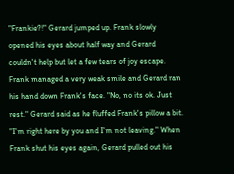"Frankie?!" Gerard jumped up. Frank slowly opened his eyes about half way and Gerard couldn't help but let a few tears of joy escape. Frank managed a very weak smile and Gerard ran his hand down Frank's face. "No, no its ok. Just rest." Gerard said as he fluffed Frank's pillow a bit. "I'm right here by you and I'm not leaving." When Frank shut his eyes again, Gerard pulled out his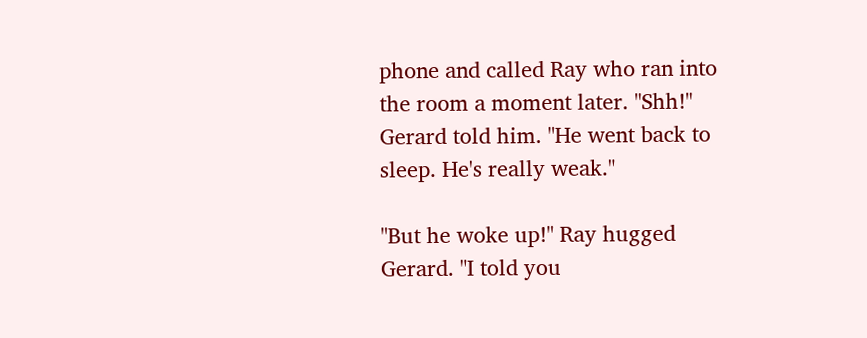phone and called Ray who ran into the room a moment later. "Shh!" Gerard told him. "He went back to sleep. He's really weak."

"But he woke up!" Ray hugged Gerard. "I told you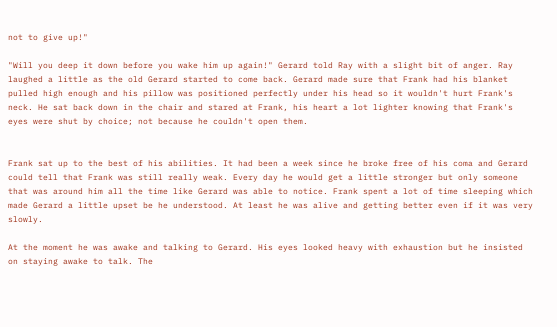not to give up!"

"Will you deep it down before you wake him up again!" Gerard told Ray with a slight bit of anger. Ray laughed a little as the old Gerard started to come back. Gerard made sure that Frank had his blanket pulled high enough and his pillow was positioned perfectly under his head so it wouldn't hurt Frank's neck. He sat back down in the chair and stared at Frank, his heart a lot lighter knowing that Frank's eyes were shut by choice; not because he couldn't open them.


Frank sat up to the best of his abilities. It had been a week since he broke free of his coma and Gerard could tell that Frank was still really weak. Every day he would get a little stronger but only someone that was around him all the time like Gerard was able to notice. Frank spent a lot of time sleeping which made Gerard a little upset be he understood. At least he was alive and getting better even if it was very slowly.

At the moment he was awake and talking to Gerard. His eyes looked heavy with exhaustion but he insisted on staying awake to talk. The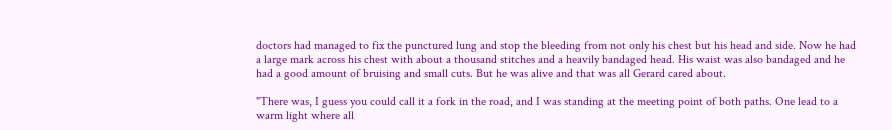doctors had managed to fix the punctured lung and stop the bleeding from not only his chest but his head and side. Now he had a large mark across his chest with about a thousand stitches and a heavily bandaged head. His waist was also bandaged and he had a good amount of bruising and small cuts. But he was alive and that was all Gerard cared about.

"There was, I guess you could call it a fork in the road, and I was standing at the meeting point of both paths. One lead to a warm light where all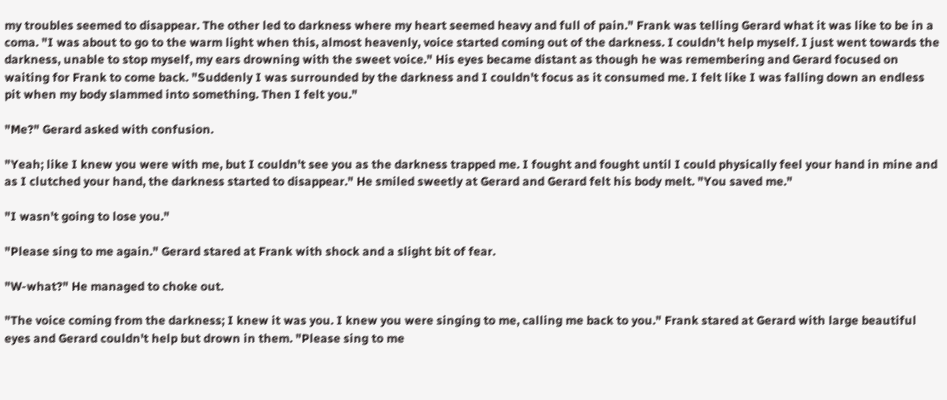my troubles seemed to disappear. The other led to darkness where my heart seemed heavy and full of pain." Frank was telling Gerard what it was like to be in a coma. "I was about to go to the warm light when this, almost heavenly, voice started coming out of the darkness. I couldn't help myself. I just went towards the darkness, unable to stop myself, my ears drowning with the sweet voice." His eyes became distant as though he was remembering and Gerard focused on waiting for Frank to come back. "Suddenly I was surrounded by the darkness and I couldn't focus as it consumed me. I felt like I was falling down an endless pit when my body slammed into something. Then I felt you."

"Me?" Gerard asked with confusion.

"Yeah; like I knew you were with me, but I couldn't see you as the darkness trapped me. I fought and fought until I could physically feel your hand in mine and as I clutched your hand, the darkness started to disappear." He smiled sweetly at Gerard and Gerard felt his body melt. "You saved me."

"I wasn't going to lose you."

"Please sing to me again." Gerard stared at Frank with shock and a slight bit of fear.

"W-what?" He managed to choke out.

"The voice coming from the darkness; I knew it was you. I knew you were singing to me, calling me back to you." Frank stared at Gerard with large beautiful eyes and Gerard couldn't help but drown in them. "Please sing to me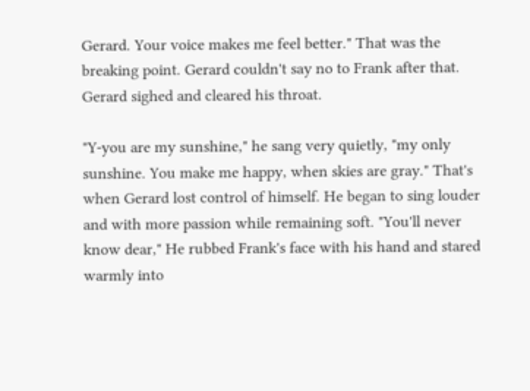Gerard. Your voice makes me feel better." That was the breaking point. Gerard couldn't say no to Frank after that. Gerard sighed and cleared his throat.

"Y-you are my sunshine," he sang very quietly, "my only sunshine. You make me happy, when skies are gray." That's when Gerard lost control of himself. He began to sing louder and with more passion while remaining soft. "You'll never know dear," He rubbed Frank's face with his hand and stared warmly into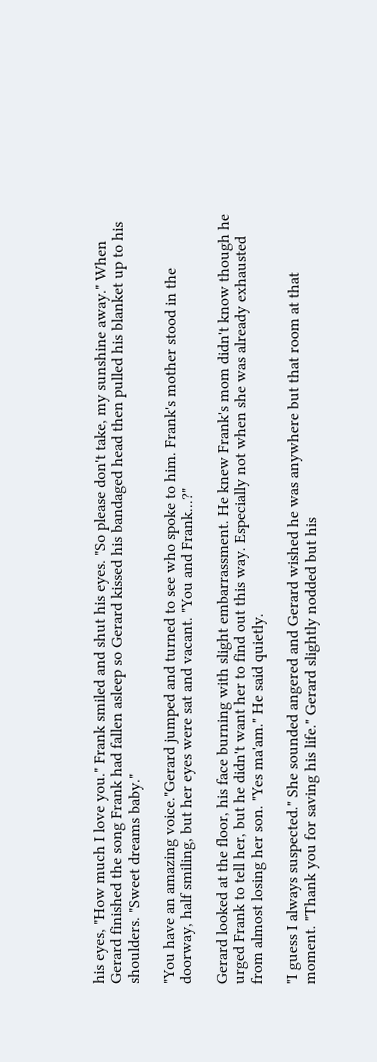his eyes, "How much I love you." Frank smiled and shut his eyes. "So please don't take, my sunshine away." When Gerard finished the song Frank had fallen asleep so Gerard kissed his bandaged head then pulled his blanket up to his shoulders. "Sweet dreams baby."

"You have an amazing voice."Gerard jumped and turned to see who spoke to him. Frank's mother stood in the doorway, half smiling, but her eyes were sat and vacant. "You and Frank...?"

Gerard looked at the floor, his face burning with slight embarrassment. He knew Frank's mom didn't know though he urged Frank to tell her, but he didn't want her to find out this way. Especially not when she was already exhausted from almost losing her son. "Yes ma'am." He said quietly.

"I guess I always suspected." She sounded angered and Gerard wished he was anywhere but that room at that moment. "Thank you for saving his life." Gerard slightly nodded but his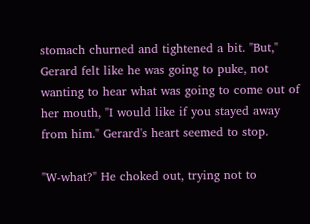stomach churned and tightened a bit. "But," Gerard felt like he was going to puke, not wanting to hear what was going to come out of her mouth, "I would like if you stayed away from him." Gerard's heart seemed to stop.

"W-what?" He choked out, trying not to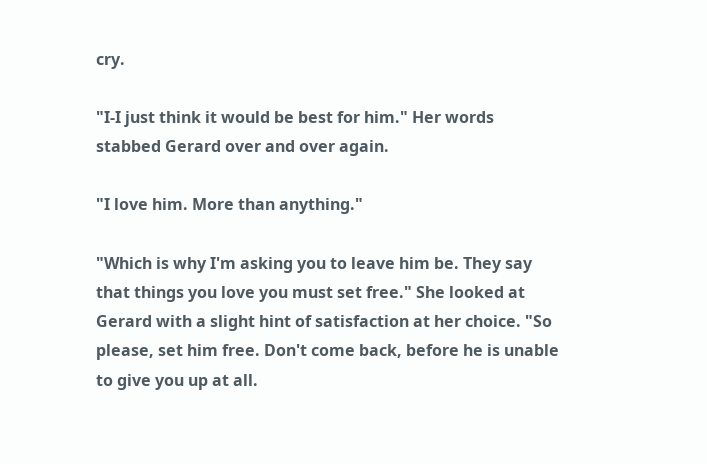cry.

"I-I just think it would be best for him." Her words stabbed Gerard over and over again.

"I love him. More than anything."

"Which is why I'm asking you to leave him be. They say that things you love you must set free." She looked at Gerard with a slight hint of satisfaction at her choice. "So please, set him free. Don't come back, before he is unable to give you up at all.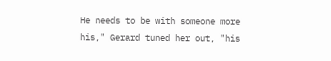He needs to be with someone more his," Gerard tuned her out, "his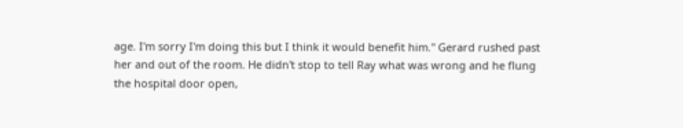age. I'm sorry I'm doing this but I think it would benefit him." Gerard rushed past her and out of the room. He didn't stop to tell Ray what was wrong and he flung the hospital door open,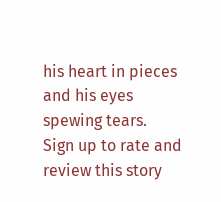his heart in pieces and his eyes spewing tears.
Sign up to rate and review this story